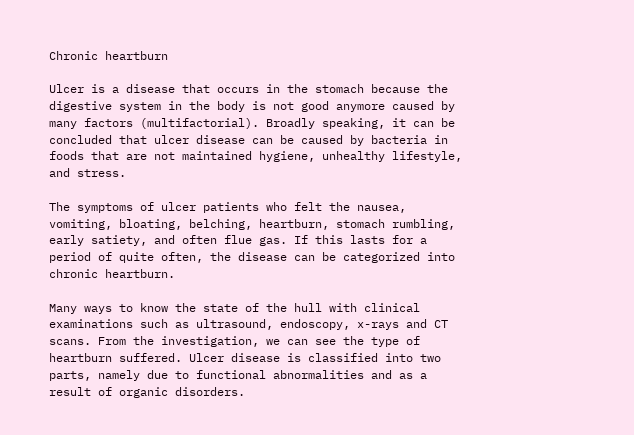Chronic heartburn

Ulcer is a disease that occurs in the stomach because the digestive system in the body is not good anymore caused by many factors (multifactorial). Broadly speaking, it can be concluded that ulcer disease can be caused by bacteria in foods that are not maintained hygiene, unhealthy lifestyle, and stress.

The symptoms of ulcer patients who felt the nausea, vomiting, bloating, belching, heartburn, stomach rumbling, early satiety, and often flue gas. If this lasts for a period of quite often, the disease can be categorized into chronic heartburn.

Many ways to know the state of the hull with clinical examinations such as ultrasound, endoscopy, x-rays and CT scans. From the investigation, we can see the type of heartburn suffered. Ulcer disease is classified into two parts, namely due to functional abnormalities and as a result of organic disorders.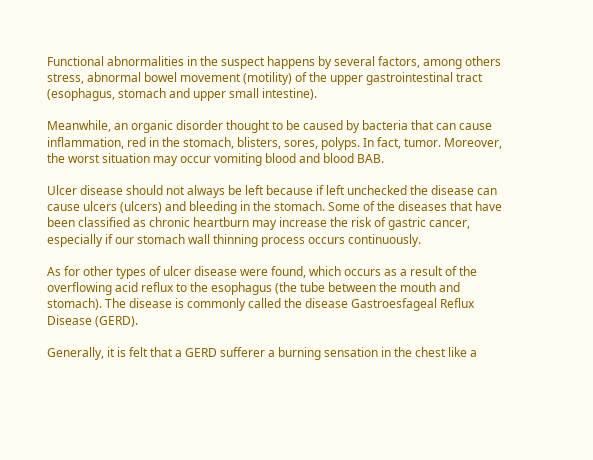Functional abnormalities in the suspect happens by several factors, among others stress, abnormal bowel movement (motility) of the upper gastrointestinal tract (esophagus, stomach and upper small intestine).

Meanwhile, an organic disorder thought to be caused by bacteria that can cause inflammation, red in the stomach, blisters, sores, polyps. In fact, tumor. Moreover, the worst situation may occur vomiting blood and blood BAB.

Ulcer disease should not always be left because if left unchecked the disease can cause ulcers (ulcers) and bleeding in the stomach. Some of the diseases that have been classified as chronic heartburn may increase the risk of gastric cancer, especially if our stomach wall thinning process occurs continuously.

As for other types of ulcer disease were found, which occurs as a result of the overflowing acid reflux to the esophagus (the tube between the mouth and stomach). The disease is commonly called the disease Gastroesfageal Reflux Disease (GERD).

Generally, it is felt that a GERD sufferer a burning sensation in the chest like a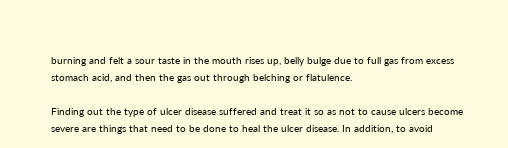burning and felt a sour taste in the mouth rises up, belly bulge due to full gas from excess stomach acid, and then the gas out through belching or flatulence.

Finding out the type of ulcer disease suffered and treat it so as not to cause ulcers become severe are things that need to be done to heal the ulcer disease. In addition, to avoid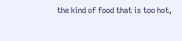the kind of food that is too hot,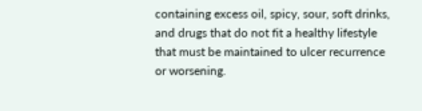containing excess oil, spicy, sour, soft drinks, and drugs that do not fit a healthy lifestyle that must be maintained to ulcer recurrence or worsening.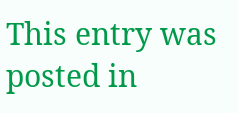This entry was posted in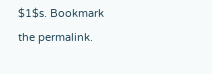$1$s. Bookmark the permalink.